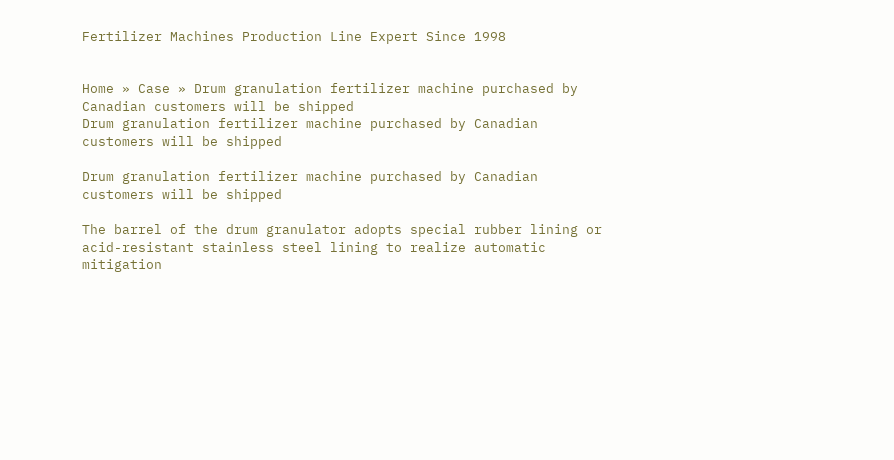Fertilizer Machines Production Line Expert Since 1998


Home » Case » Drum granulation fertilizer machine purchased by Canadian customers will be shipped
Drum granulation fertilizer machine purchased by Canadian customers will be shipped

Drum granulation fertilizer machine purchased by Canadian customers will be shipped

The barrel of the drum granulator adopts special rubber lining or acid-resistant stainless steel lining to realize automatic mitigation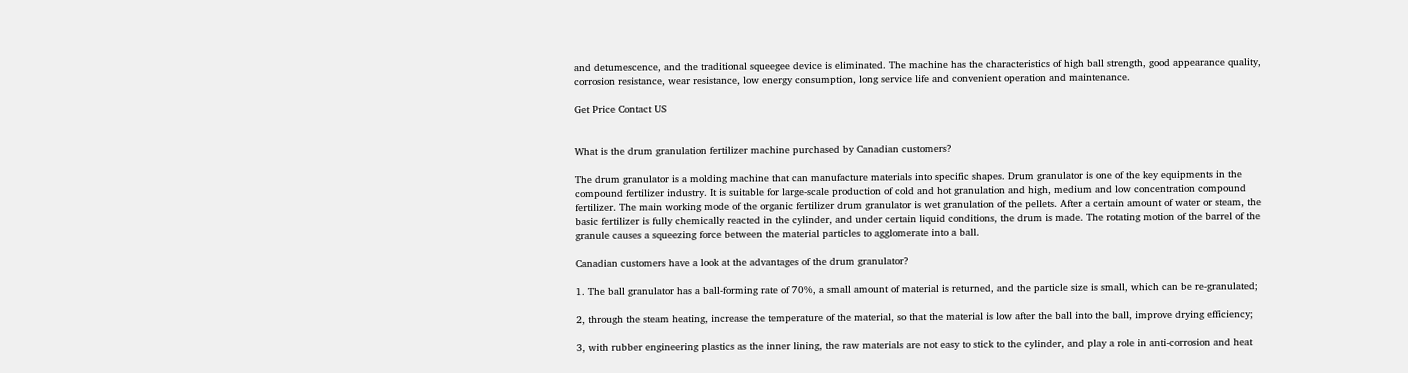and detumescence, and the traditional squeegee device is eliminated. The machine has the characteristics of high ball strength, good appearance quality, corrosion resistance, wear resistance, low energy consumption, long service life and convenient operation and maintenance.

Get Price Contact US


What is the drum granulation fertilizer machine purchased by Canadian customers?

The drum granulator is a molding machine that can manufacture materials into specific shapes. Drum granulator is one of the key equipments in the compound fertilizer industry. It is suitable for large-scale production of cold and hot granulation and high, medium and low concentration compound fertilizer. The main working mode of the organic fertilizer drum granulator is wet granulation of the pellets. After a certain amount of water or steam, the basic fertilizer is fully chemically reacted in the cylinder, and under certain liquid conditions, the drum is made. The rotating motion of the barrel of the granule causes a squeezing force between the material particles to agglomerate into a ball.

Canadian customers have a look at the advantages of the drum granulator?

1. The ball granulator has a ball-forming rate of 70%, a small amount of material is returned, and the particle size is small, which can be re-granulated;

2, through the steam heating, increase the temperature of the material, so that the material is low after the ball into the ball, improve drying efficiency;

3, with rubber engineering plastics as the inner lining, the raw materials are not easy to stick to the cylinder, and play a role in anti-corrosion and heat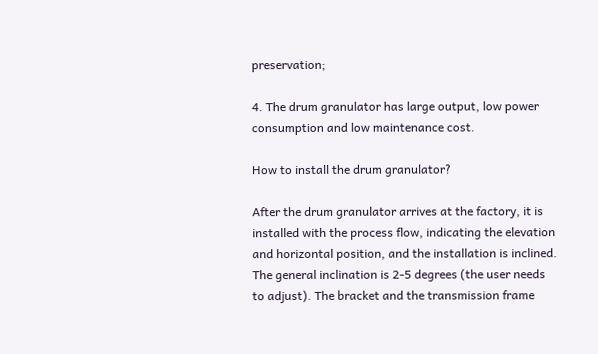preservation;

4. The drum granulator has large output, low power consumption and low maintenance cost.

How to install the drum granulator?

After the drum granulator arrives at the factory, it is installed with the process flow, indicating the elevation and horizontal position, and the installation is inclined. The general inclination is 2-5 degrees (the user needs to adjust). The bracket and the transmission frame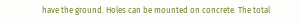have the ground. Holes can be mounted on concrete. The total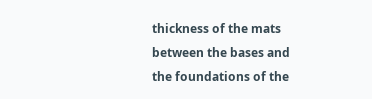thickness of the mats between the bases and the foundations of the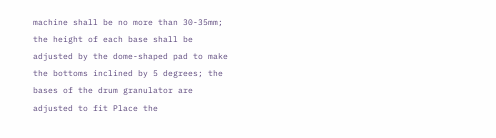machine shall be no more than 30-35mm; the height of each base shall be adjusted by the dome-shaped pad to make the bottoms inclined by 5 degrees; the bases of the drum granulator are adjusted to fit Place the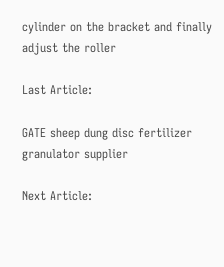cylinder on the bracket and finally adjust the roller

Last Article:

GATE sheep dung disc fertilizer granulator supplier

Next Article: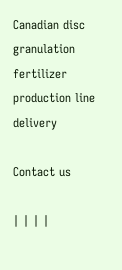Canadian disc granulation fertilizer production line delivery

Contact us

| | | |